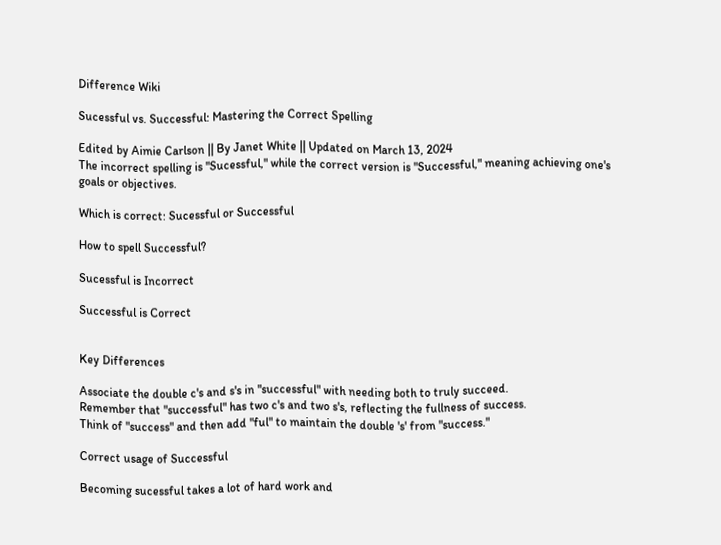Difference Wiki

Sucessful vs. Successful: Mastering the Correct Spelling

Edited by Aimie Carlson || By Janet White || Updated on March 13, 2024
The incorrect spelling is "Sucessful," while the correct version is "Successful," meaning achieving one's goals or objectives.

Which is correct: Sucessful or Successful

How to spell Successful?

Sucessful is Incorrect

Successful is Correct


Key Differences

Associate the double c's and s's in "successful" with needing both to truly succeed.
Remember that "successful" has two c's and two s's, reflecting the fullness of success.
Think of "success" and then add "ful" to maintain the double 's' from "success."

Correct usage of Successful

Becoming sucessful takes a lot of hard work and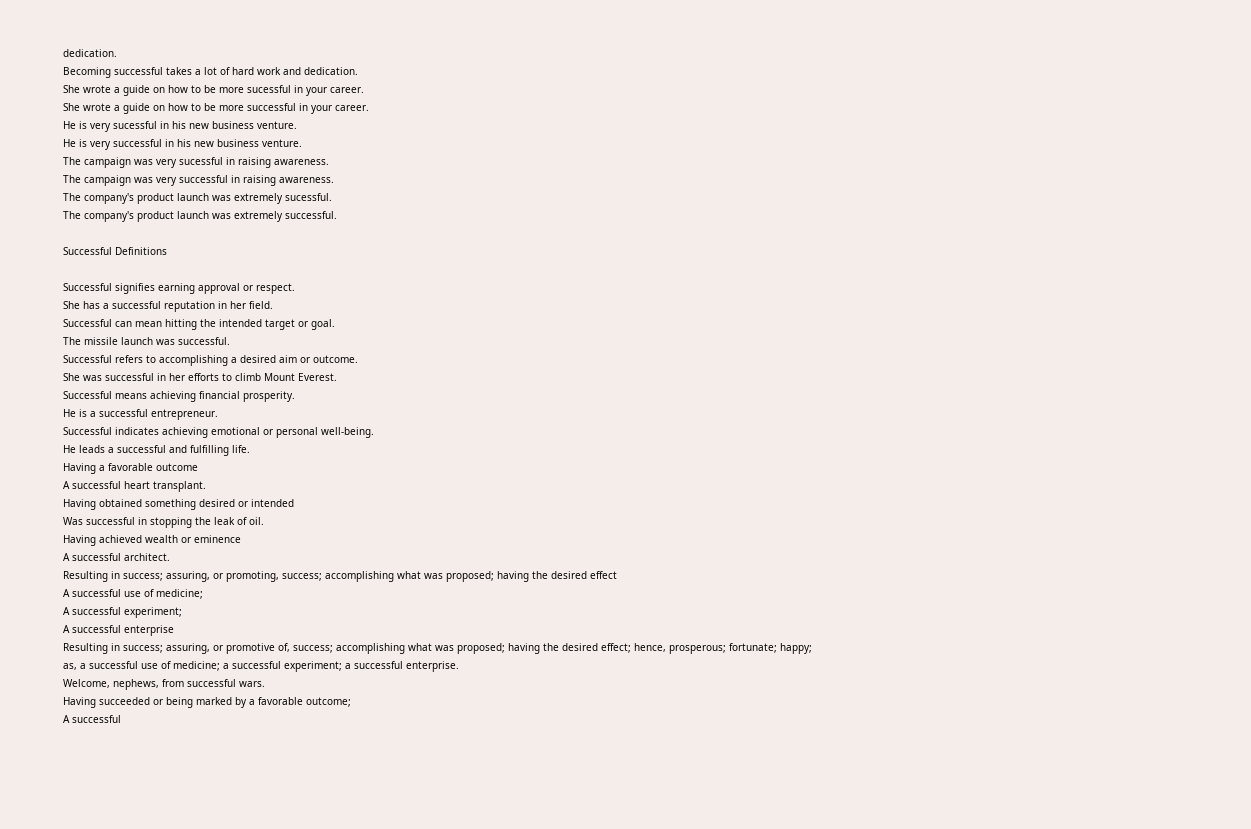dedication.
Becoming successful takes a lot of hard work and dedication.
She wrote a guide on how to be more sucessful in your career.
She wrote a guide on how to be more successful in your career.
He is very sucessful in his new business venture.
He is very successful in his new business venture.
The campaign was very sucessful in raising awareness.
The campaign was very successful in raising awareness.
The company's product launch was extremely sucessful.
The company's product launch was extremely successful.

Successful Definitions

Successful signifies earning approval or respect.
She has a successful reputation in her field.
Successful can mean hitting the intended target or goal.
The missile launch was successful.
Successful refers to accomplishing a desired aim or outcome.
She was successful in her efforts to climb Mount Everest.
Successful means achieving financial prosperity.
He is a successful entrepreneur.
Successful indicates achieving emotional or personal well-being.
He leads a successful and fulfilling life.
Having a favorable outcome
A successful heart transplant.
Having obtained something desired or intended
Was successful in stopping the leak of oil.
Having achieved wealth or eminence
A successful architect.
Resulting in success; assuring, or promoting, success; accomplishing what was proposed; having the desired effect
A successful use of medicine;
A successful experiment;
A successful enterprise
Resulting in success; assuring, or promotive of, success; accomplishing what was proposed; having the desired effect; hence, prosperous; fortunate; happy; as, a successful use of medicine; a successful experiment; a successful enterprise.
Welcome, nephews, from successful wars.
Having succeeded or being marked by a favorable outcome;
A successful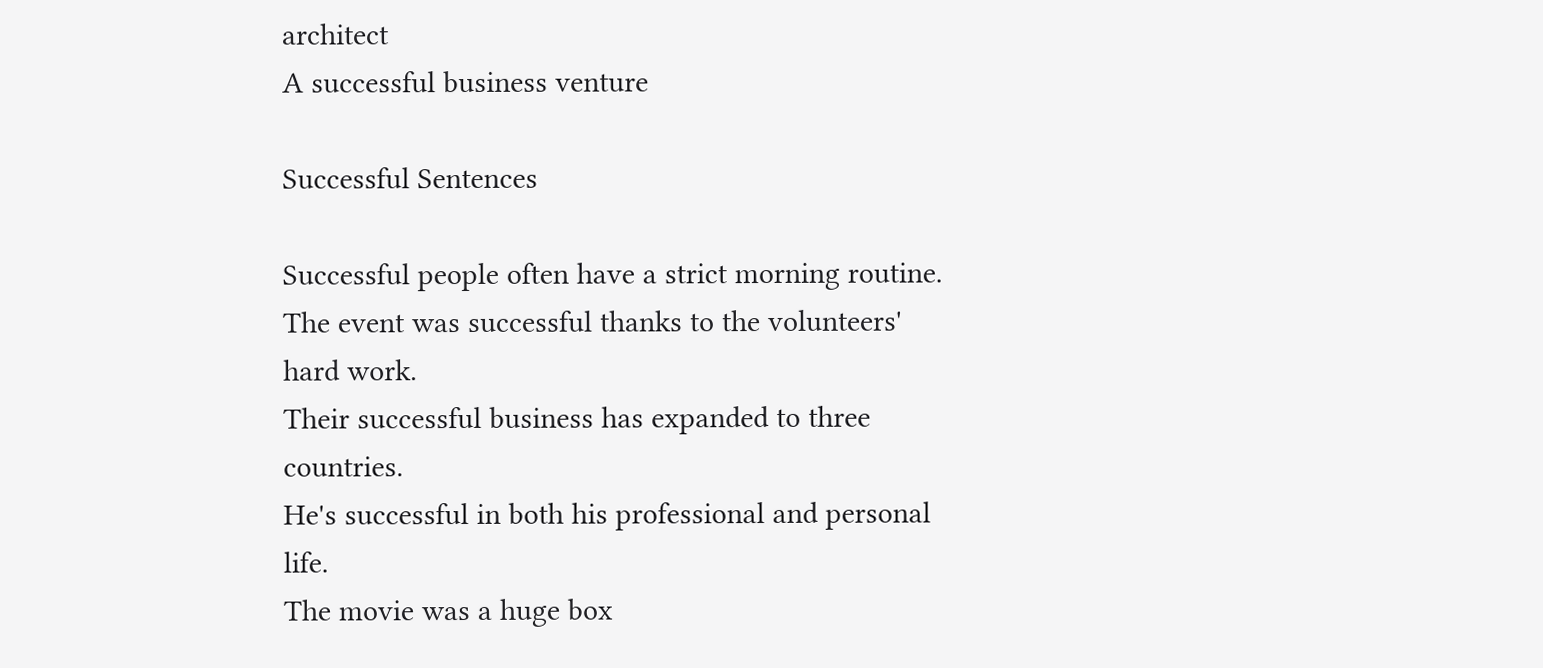architect
A successful business venture

Successful Sentences

Successful people often have a strict morning routine.
The event was successful thanks to the volunteers' hard work.
Their successful business has expanded to three countries.
He's successful in both his professional and personal life.
The movie was a huge box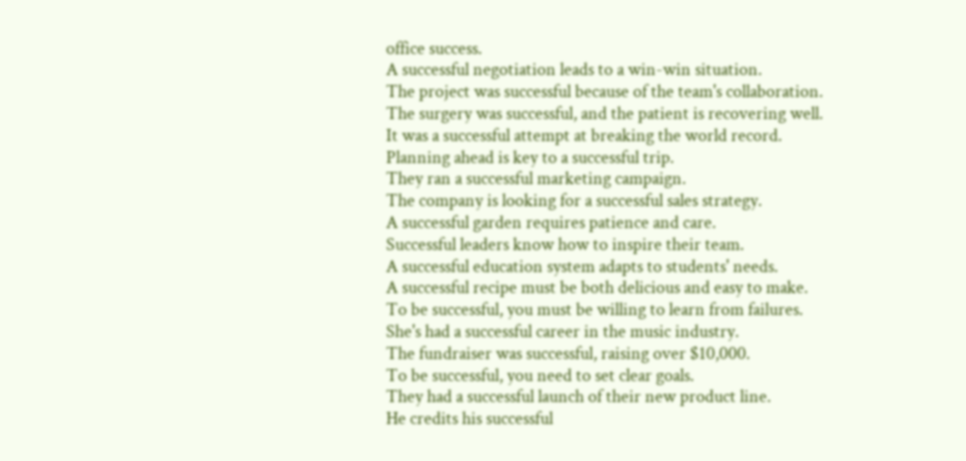office success.
A successful negotiation leads to a win-win situation.
The project was successful because of the team's collaboration.
The surgery was successful, and the patient is recovering well.
It was a successful attempt at breaking the world record.
Planning ahead is key to a successful trip.
They ran a successful marketing campaign.
The company is looking for a successful sales strategy.
A successful garden requires patience and care.
Successful leaders know how to inspire their team.
A successful education system adapts to students' needs.
A successful recipe must be both delicious and easy to make.
To be successful, you must be willing to learn from failures.
She's had a successful career in the music industry.
The fundraiser was successful, raising over $10,000.
To be successful, you need to set clear goals.
They had a successful launch of their new product line.
He credits his successful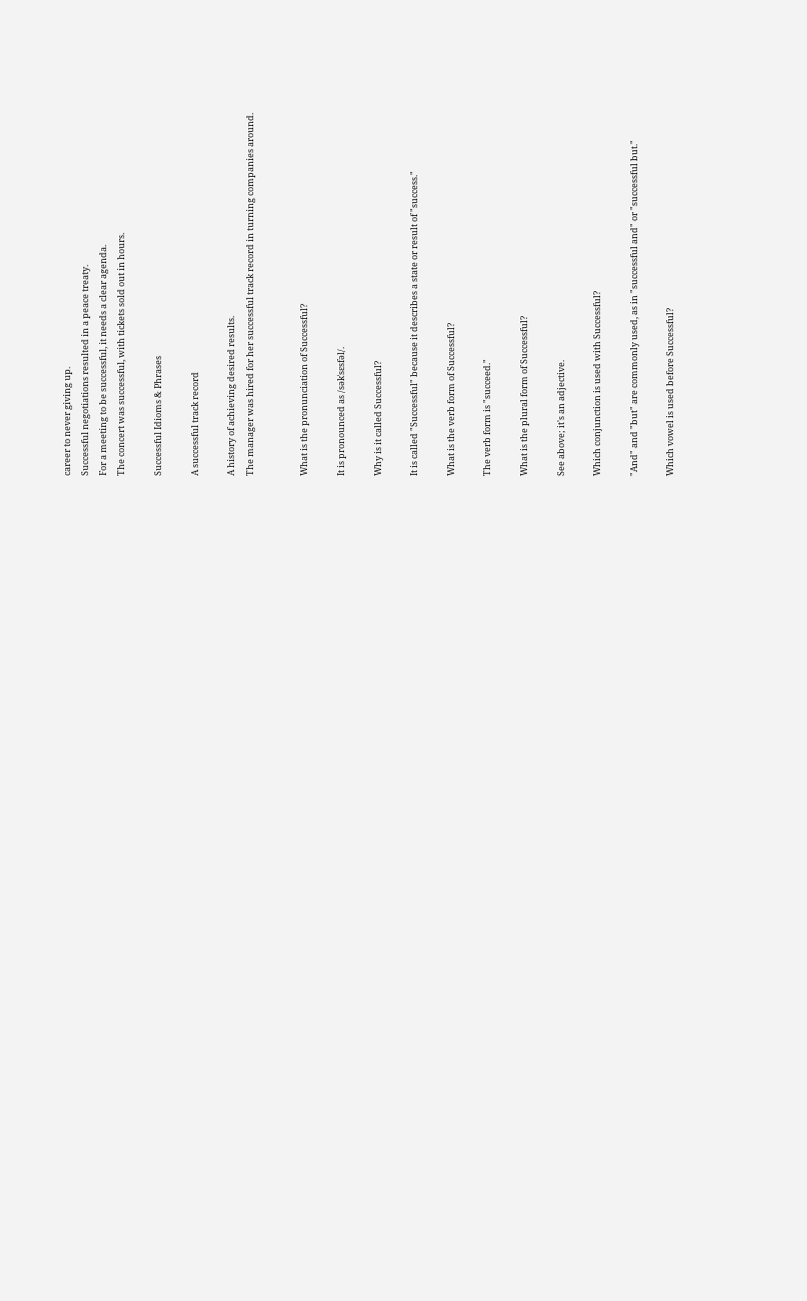career to never giving up.
Successful negotiations resulted in a peace treaty.
For a meeting to be successful, it needs a clear agenda.
The concert was successful, with tickets sold out in hours.

Successful Idioms & Phrases

A successful track record

A history of achieving desired results.
The manager was hired for her successful track record in turning companies around.


What is the pronunciation of Successful?

It is pronounced as /səkˈsɛsfəl/.

Why is it called Successful?

It is called "Successful" because it describes a state or result of "success."

What is the verb form of Successful?

The verb form is "succeed."

What is the plural form of Successful?

See above; it's an adjective.

Which conjunction is used with Successful?

"And" and "but" are commonly used, as in "successful and" or "successful but."

Which vowel is used before Successful?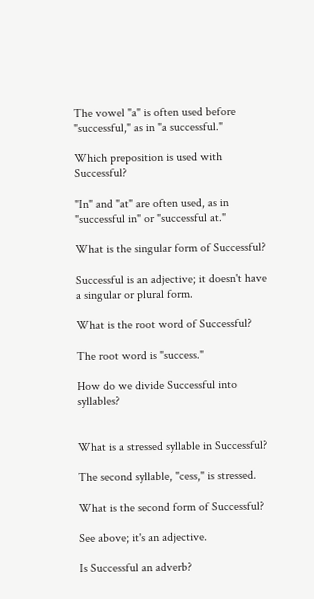The vowel "a" is often used before "successful," as in "a successful."

Which preposition is used with Successful?

"In" and "at" are often used, as in "successful in" or "successful at."

What is the singular form of Successful?

Successful is an adjective; it doesn't have a singular or plural form.

What is the root word of Successful?

The root word is "success."

How do we divide Successful into syllables?


What is a stressed syllable in Successful?

The second syllable, "cess," is stressed.

What is the second form of Successful?

See above; it's an adjective.

Is Successful an adverb?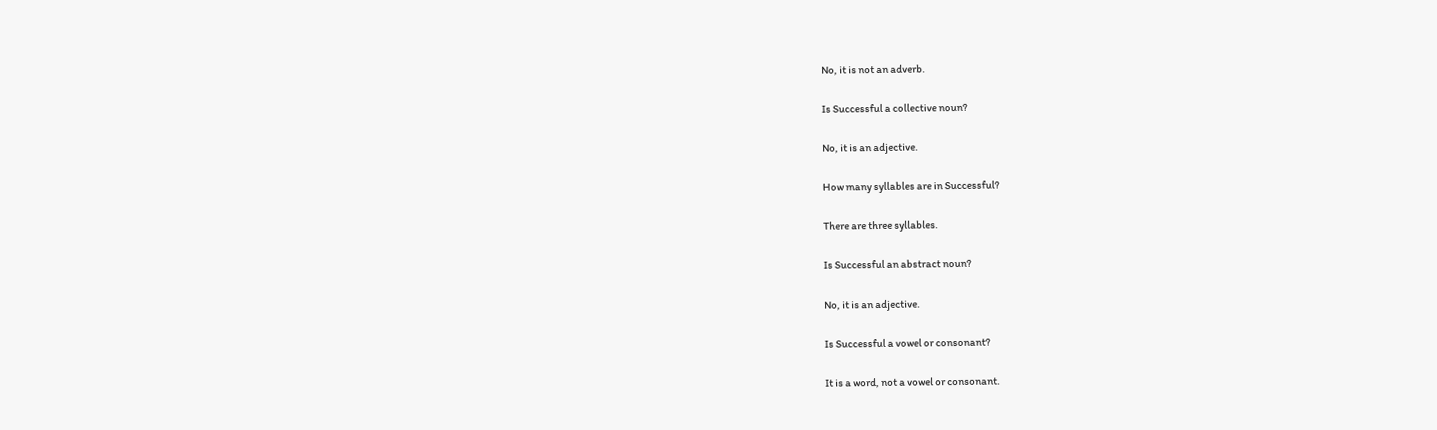No, it is not an adverb.

Is Successful a collective noun?

No, it is an adjective.

How many syllables are in Successful?

There are three syllables.

Is Successful an abstract noun?

No, it is an adjective.

Is Successful a vowel or consonant?

It is a word, not a vowel or consonant.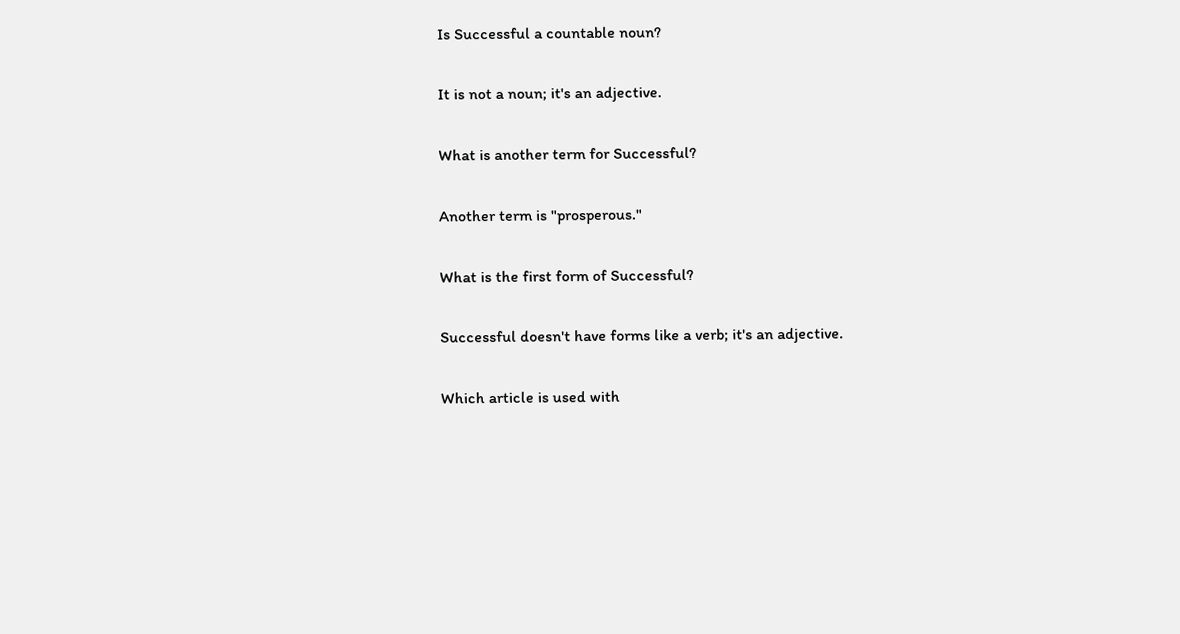Is Successful a countable noun?

It is not a noun; it's an adjective.

What is another term for Successful?

Another term is "prosperous."

What is the first form of Successful?

Successful doesn't have forms like a verb; it's an adjective.

Which article is used with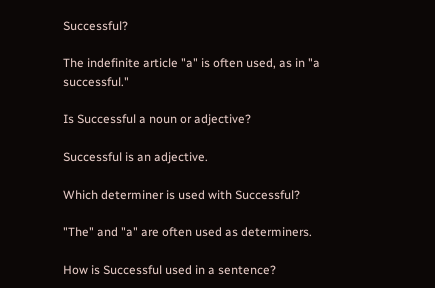Successful?

The indefinite article "a" is often used, as in "a successful."

Is Successful a noun or adjective?

Successful is an adjective.

Which determiner is used with Successful?

"The" and "a" are often used as determiners.

How is Successful used in a sentence?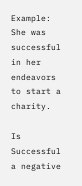Example: She was successful in her endeavors to start a charity.

Is Successful a negative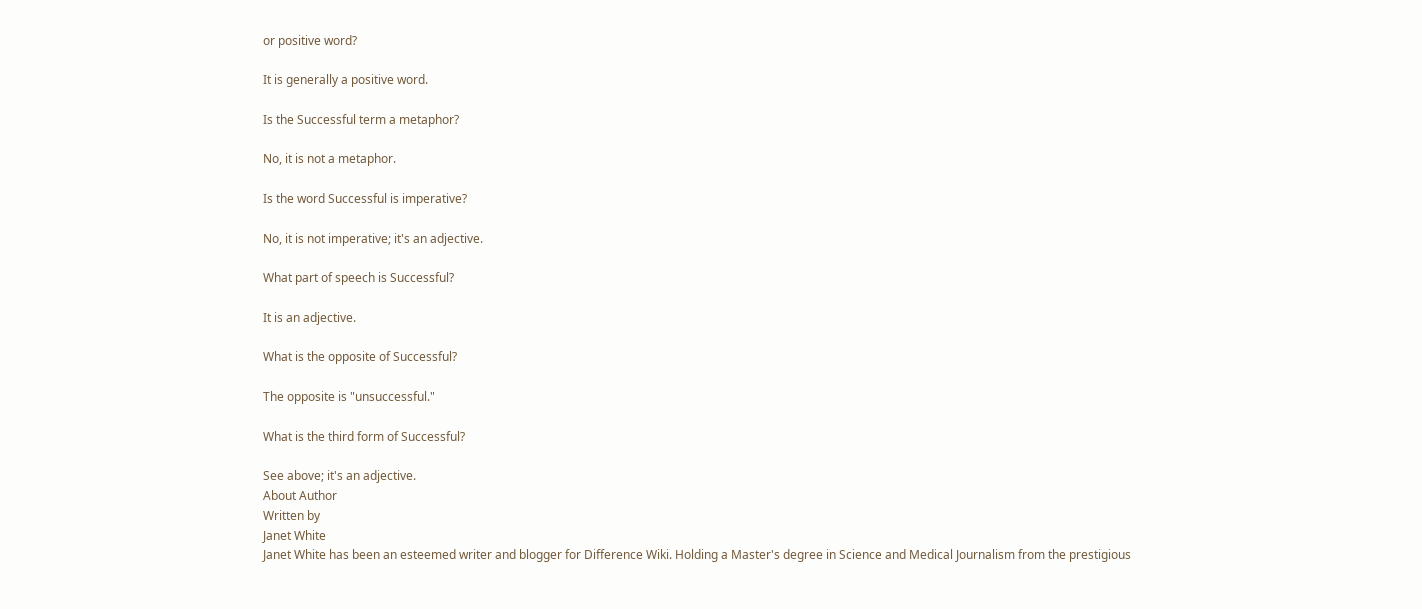or positive word?

It is generally a positive word.

Is the Successful term a metaphor?

No, it is not a metaphor.

Is the word Successful is imperative?

No, it is not imperative; it's an adjective.

What part of speech is Successful?

It is an adjective.

What is the opposite of Successful?

The opposite is "unsuccessful."

What is the third form of Successful?

See above; it's an adjective.
About Author
Written by
Janet White
Janet White has been an esteemed writer and blogger for Difference Wiki. Holding a Master's degree in Science and Medical Journalism from the prestigious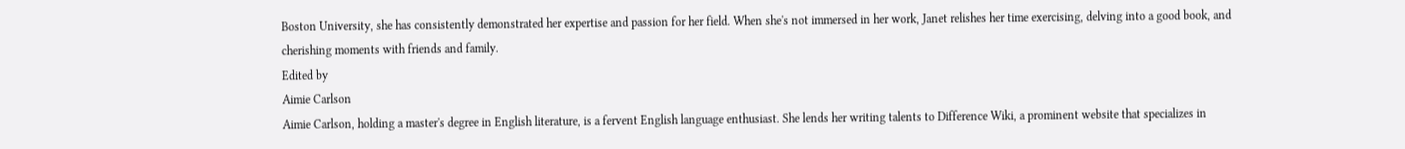Boston University, she has consistently demonstrated her expertise and passion for her field. When she's not immersed in her work, Janet relishes her time exercising, delving into a good book, and cherishing moments with friends and family.
Edited by
Aimie Carlson
Aimie Carlson, holding a master's degree in English literature, is a fervent English language enthusiast. She lends her writing talents to Difference Wiki, a prominent website that specializes in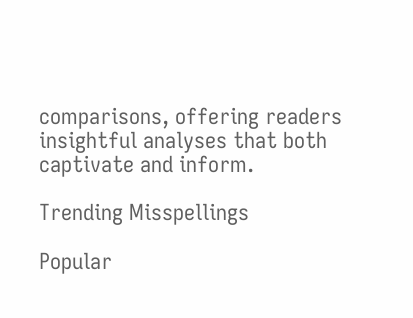comparisons, offering readers insightful analyses that both captivate and inform.

Trending Misspellings

Popular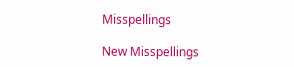Misspellings

New Misspellings